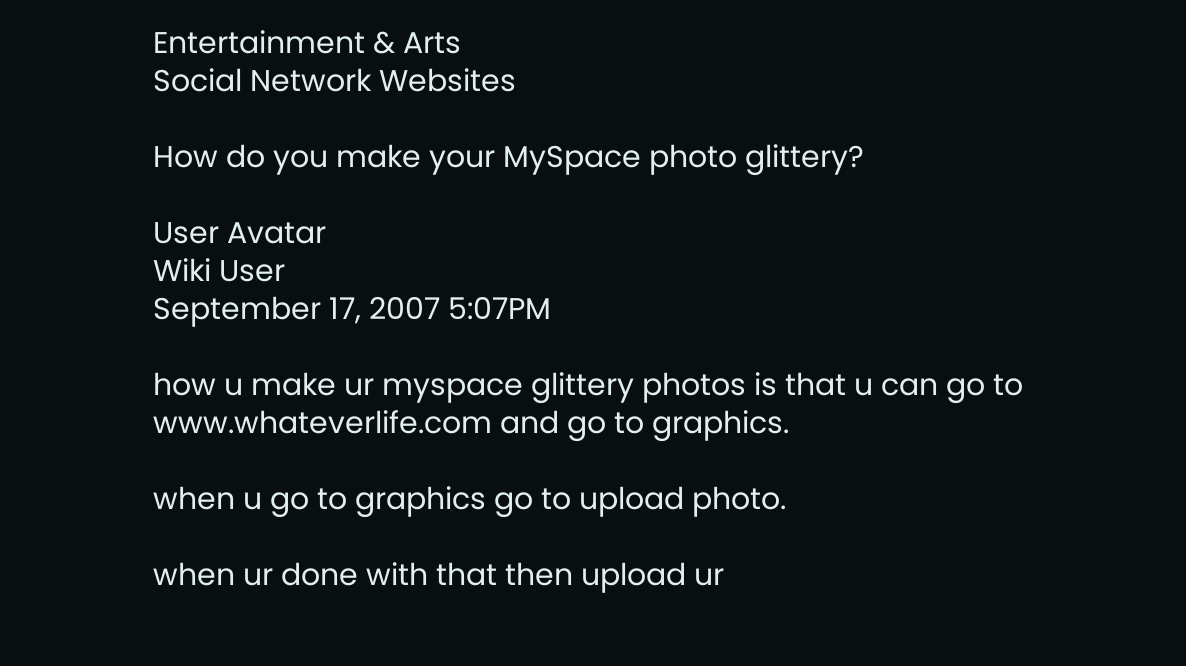Entertainment & Arts
Social Network Websites

How do you make your MySpace photo glittery?

User Avatar
Wiki User
September 17, 2007 5:07PM

how u make ur myspace glittery photos is that u can go to www.whateverlife.com and go to graphics.

when u go to graphics go to upload photo.

when ur done with that then upload ur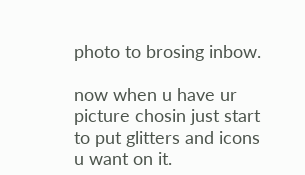photo to brosing inbow.

now when u have ur picture chosin just start to put glitters and icons u want on it.